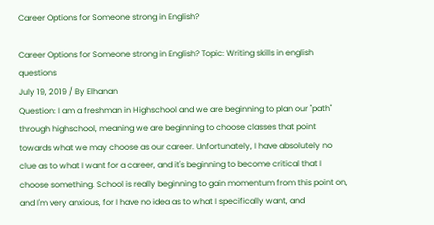Career Options for Someone strong in English?

Career Options for Someone strong in English? Topic: Writing skills in english questions
July 19, 2019 / By Elhanan
Question: I am a freshman in Highschool and we are beginning to plan our "path" through highschool, meaning we are beginning to choose classes that point towards what we may choose as our career. Unfortunately, I have absolutely no clue as to what I want for a career, and it's beginning to become critical that I choose something. School is really beginning to gain momentum from this point on, and I'm very anxious, for I have no idea as to what I specifically want, and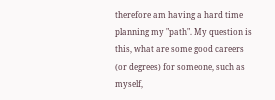therefore am having a hard time planning my "path". My question is this, what are some good careers (or degrees) for someone, such as myself,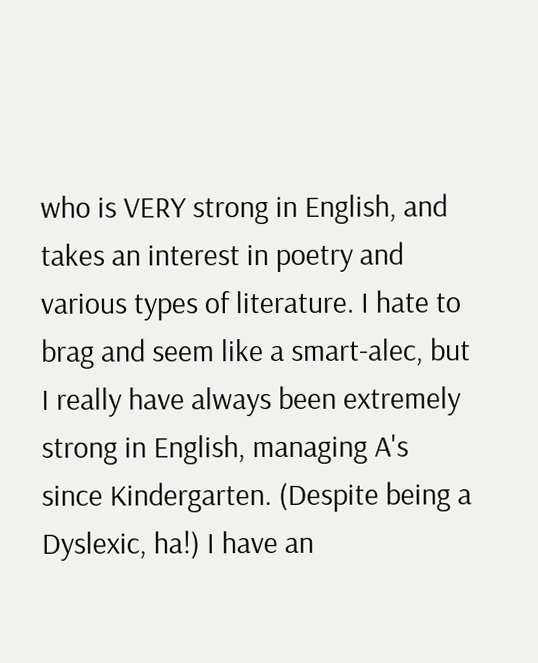who is VERY strong in English, and takes an interest in poetry and various types of literature. I hate to brag and seem like a smart-alec, but I really have always been extremely strong in English, managing A's since Kindergarten. (Despite being a Dyslexic, ha!) I have an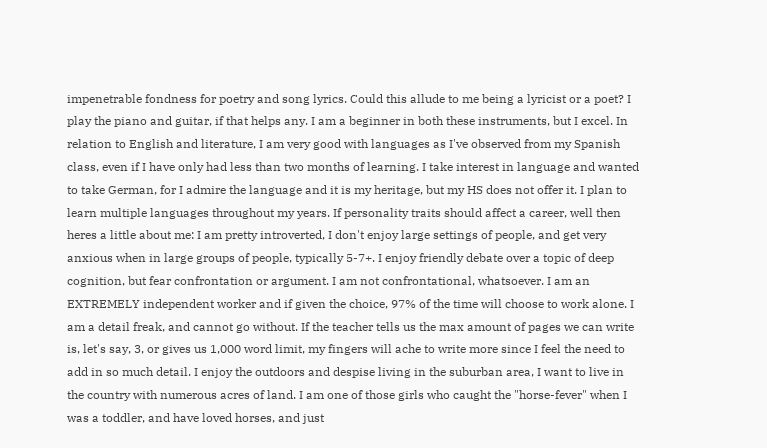impenetrable fondness for poetry and song lyrics. Could this allude to me being a lyricist or a poet? I play the piano and guitar, if that helps any. I am a beginner in both these instruments, but I excel. In relation to English and literature, I am very good with languages as I've observed from my Spanish class, even if I have only had less than two months of learning. I take interest in language and wanted to take German, for I admire the language and it is my heritage, but my HS does not offer it. I plan to learn multiple languages throughout my years. If personality traits should affect a career, well then heres a little about me: I am pretty introverted, I don't enjoy large settings of people, and get very anxious when in large groups of people, typically 5-7+. I enjoy friendly debate over a topic of deep cognition, but fear confrontation or argument. I am not confrontational, whatsoever. I am an EXTREMELY independent worker and if given the choice, 97% of the time will choose to work alone. I am a detail freak, and cannot go without. If the teacher tells us the max amount of pages we can write is, let's say, 3, or gives us 1,000 word limit, my fingers will ache to write more since I feel the need to add in so much detail. I enjoy the outdoors and despise living in the suburban area, I want to live in the country with numerous acres of land. I am one of those girls who caught the "horse-fever" when I was a toddler, and have loved horses, and just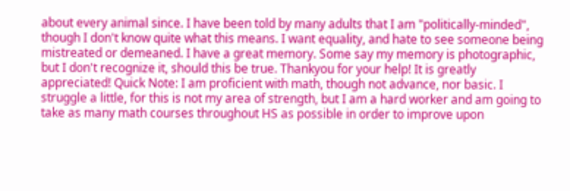about every animal since. I have been told by many adults that I am "politically-minded", though I don't know quite what this means. I want equality, and hate to see someone being mistreated or demeaned. I have a great memory. Some say my memory is photographic, but I don't recognize it, should this be true. Thankyou for your help! It is greatly appreciated! Quick Note: I am proficient with math, though not advance, nor basic. I struggle a little, for this is not my area of strength, but I am a hard worker and am going to take as many math courses throughout HS as possible in order to improve upon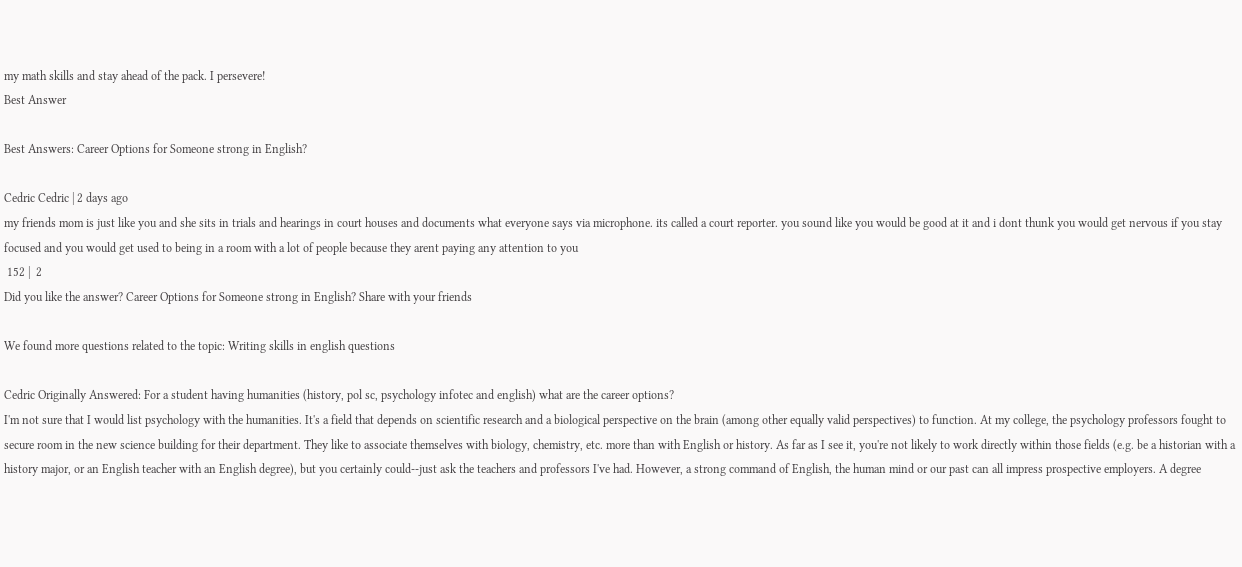my math skills and stay ahead of the pack. I persevere!
Best Answer

Best Answers: Career Options for Someone strong in English?

Cedric Cedric | 2 days ago
my friends mom is just like you and she sits in trials and hearings in court houses and documents what everyone says via microphone. its called a court reporter. you sound like you would be good at it and i dont thunk you would get nervous if you stay focused and you would get used to being in a room with a lot of people because they arent paying any attention to you
 152 |  2
Did you like the answer? Career Options for Someone strong in English? Share with your friends

We found more questions related to the topic: Writing skills in english questions

Cedric Originally Answered: For a student having humanities (history, pol sc, psychology infotec and english) what are the career options?
I'm not sure that I would list psychology with the humanities. It's a field that depends on scientific research and a biological perspective on the brain (among other equally valid perspectives) to function. At my college, the psychology professors fought to secure room in the new science building for their department. They like to associate themselves with biology, chemistry, etc. more than with English or history. As far as I see it, you're not likely to work directly within those fields (e.g. be a historian with a history major, or an English teacher with an English degree), but you certainly could--just ask the teachers and professors I've had. However, a strong command of English, the human mind or our past can all impress prospective employers. A degree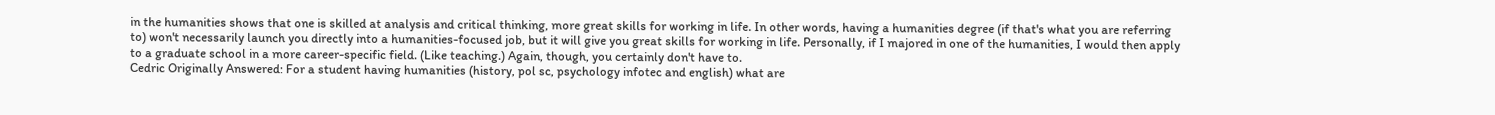in the humanities shows that one is skilled at analysis and critical thinking, more great skills for working in life. In other words, having a humanities degree (if that's what you are referring to) won't necessarily launch you directly into a humanities-focused job, but it will give you great skills for working in life. Personally, if I majored in one of the humanities, I would then apply to a graduate school in a more career-specific field. (Like teaching.) Again, though, you certainly don't have to.
Cedric Originally Answered: For a student having humanities (history, pol sc, psychology infotec and english) what are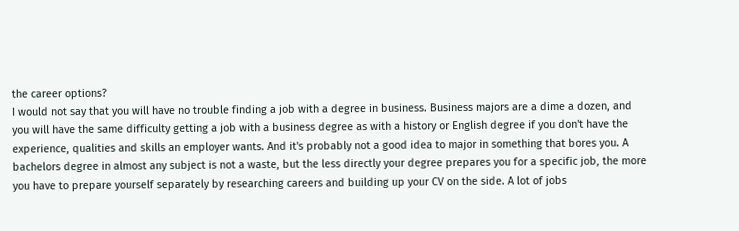the career options?
I would not say that you will have no trouble finding a job with a degree in business. Business majors are a dime a dozen, and you will have the same difficulty getting a job with a business degree as with a history or English degree if you don't have the experience, qualities and skills an employer wants. And it's probably not a good idea to major in something that bores you. A bachelors degree in almost any subject is not a waste, but the less directly your degree prepares you for a specific job, the more you have to prepare yourself separately by researching careers and building up your CV on the side. A lot of jobs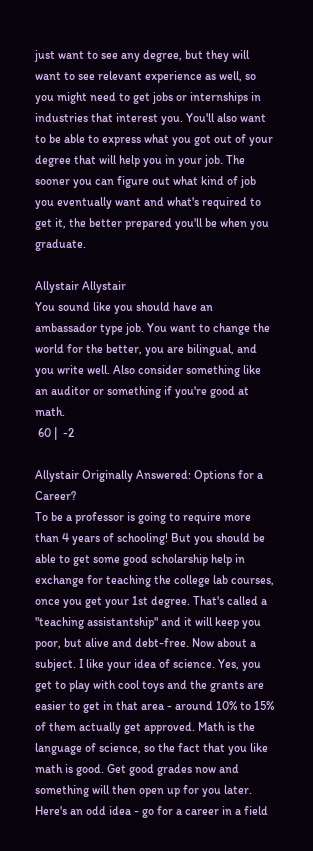just want to see any degree, but they will want to see relevant experience as well, so you might need to get jobs or internships in industries that interest you. You'll also want to be able to express what you got out of your degree that will help you in your job. The sooner you can figure out what kind of job you eventually want and what's required to get it, the better prepared you'll be when you graduate.

Allystair Allystair
You sound like you should have an ambassador type job. You want to change the world for the better, you are bilingual, and you write well. Also consider something like an auditor or something if you're good at math.
 60 |  -2

Allystair Originally Answered: Options for a Career?
To be a professor is going to require more than 4 years of schooling! But you should be able to get some good scholarship help in exchange for teaching the college lab courses, once you get your 1st degree. That's called a "teaching assistantship" and it will keep you poor, but alive and debt-free. Now about a subject. I like your idea of science. Yes, you get to play with cool toys and the grants are easier to get in that area - around 10% to 15% of them actually get approved. Math is the language of science, so the fact that you like math is good. Get good grades now and something will then open up for you later. Here's an odd idea - go for a career in a field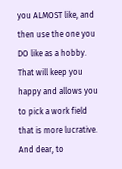you ALMOST like, and then use the one you DO like as a hobby. That will keep you happy and allows you to pick a work field that is more lucrative. And dear, to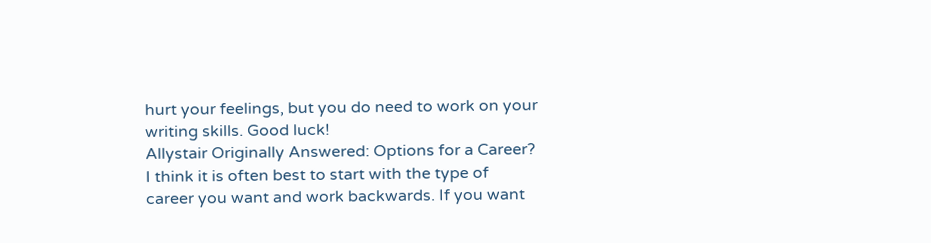hurt your feelings, but you do need to work on your writing skills. Good luck!
Allystair Originally Answered: Options for a Career?
I think it is often best to start with the type of career you want and work backwards. If you want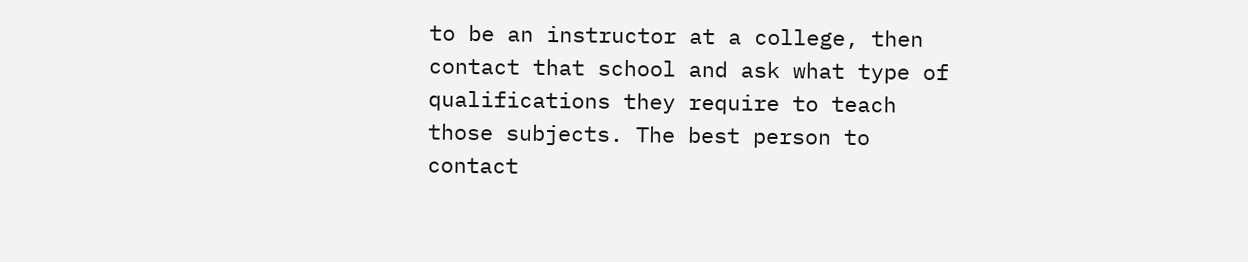to be an instructor at a college, then contact that school and ask what type of qualifications they require to teach those subjects. The best person to contact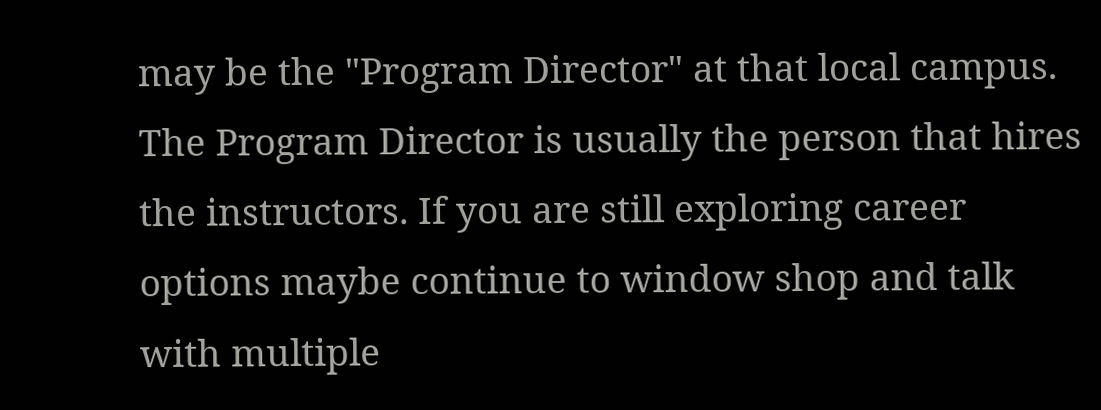may be the "Program Director" at that local campus. The Program Director is usually the person that hires the instructors. If you are still exploring career options maybe continue to window shop and talk with multiple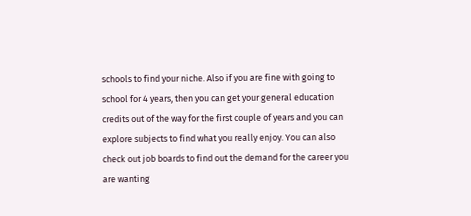schools to find your niche. Also if you are fine with going to school for 4 years, then you can get your general education credits out of the way for the first couple of years and you can explore subjects to find what you really enjoy. You can also check out job boards to find out the demand for the career you are wanting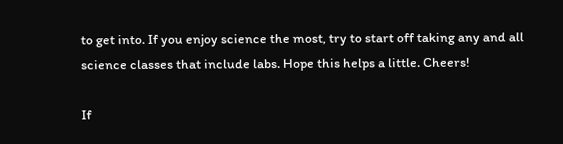to get into. If you enjoy science the most, try to start off taking any and all science classes that include labs. Hope this helps a little. Cheers!

If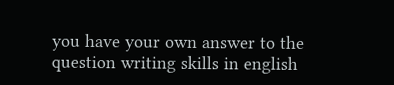you have your own answer to the question writing skills in english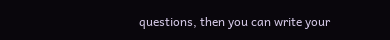questions, then you can write your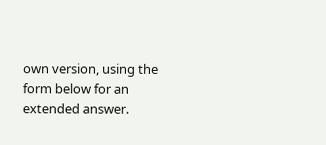own version, using the form below for an extended answer.